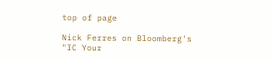top of page

Nick Ferres on Bloomberg's "IC Your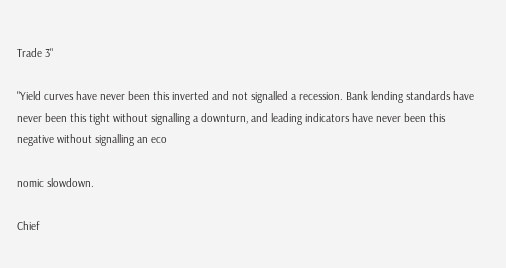Trade 3"

"Yield curves have never been this inverted and not signalled a recession. Bank lending standards have never been this tight without signalling a downturn, and leading indicators have never been this negative without signalling an eco

nomic slowdown.

Chief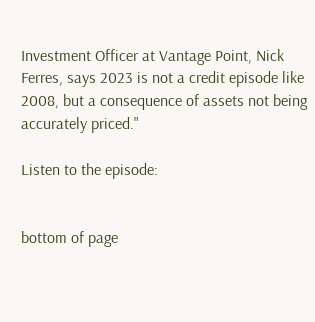Investment Officer at Vantage Point, Nick Ferres, says 2023 is not a credit episode like 2008, but a consequence of assets not being accurately priced."

Listen to the episode:


bottom of page